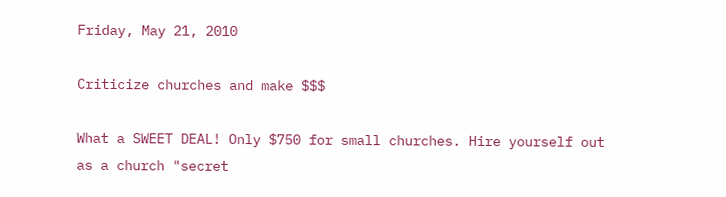Friday, May 21, 2010

Criticize churches and make $$$

What a SWEET DEAL! Only $750 for small churches. Hire yourself out as a church "secret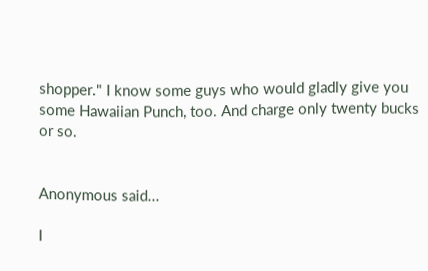shopper." I know some guys who would gladly give you some Hawaiian Punch, too. And charge only twenty bucks or so.


Anonymous said...

I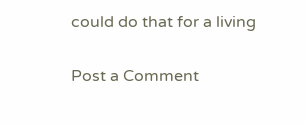could do that for a living

Post a Comment